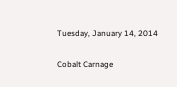Tuesday, January 14, 2014

Cobalt Carnage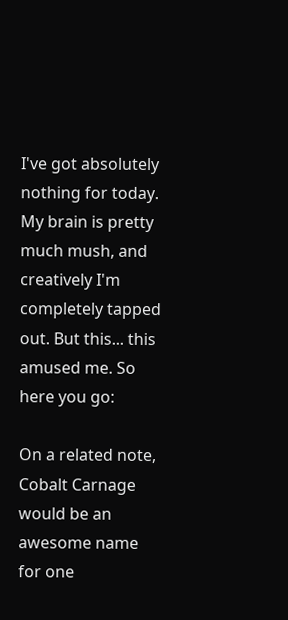I've got absolutely nothing for today. My brain is pretty much mush, and creatively I'm completely tapped out. But this... this amused me. So here you go:

On a related note, Cobalt Carnage would be an awesome name for one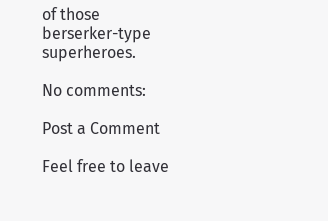of those berserker-type superheroes.

No comments:

Post a Comment

Feel free to leave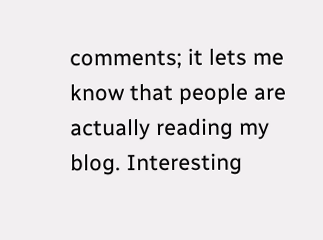comments; it lets me know that people are actually reading my blog. Interesting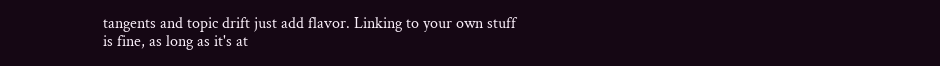tangents and topic drift just add flavor. Linking to your own stuff is fine, as long as it's at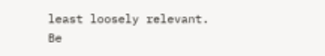least loosely relevant. Be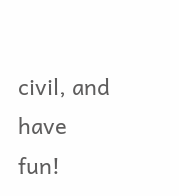civil, and have fun!